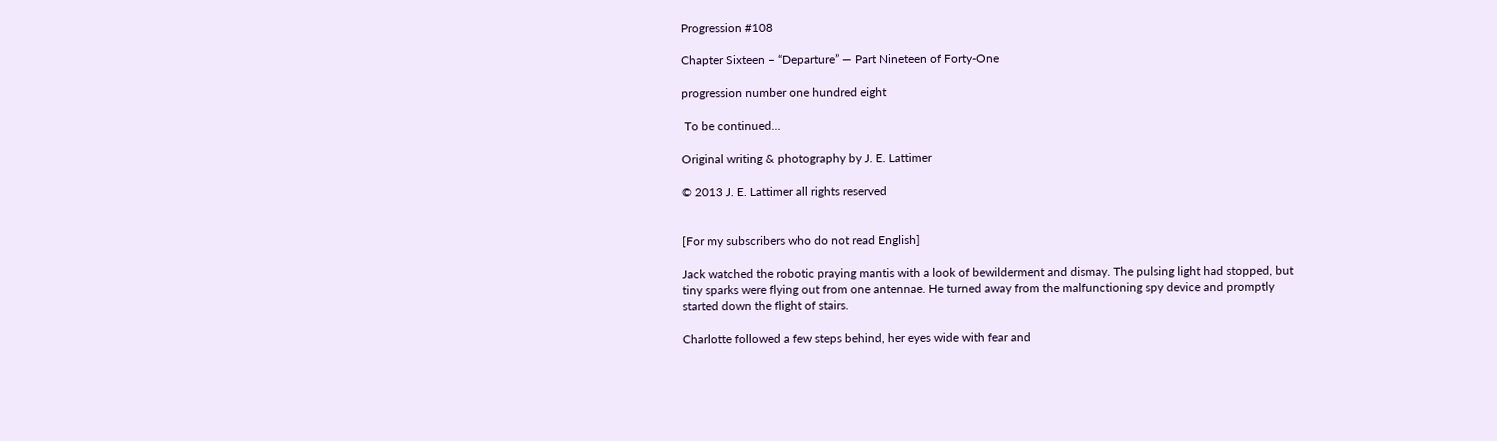Progression #108

Chapter Sixteen – “Departure” — Part Nineteen of Forty-One

progression number one hundred eight

 To be continued…

Original writing & photography by J. E. Lattimer

© 2013 J. E. Lattimer all rights reserved


[For my subscribers who do not read English]

Jack watched the robotic praying mantis with a look of bewilderment and dismay. The pulsing light had stopped, but tiny sparks were flying out from one antennae. He turned away from the malfunctioning spy device and promptly started down the flight of stairs.

Charlotte followed a few steps behind, her eyes wide with fear and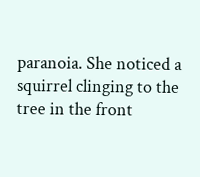paranoia. She noticed a squirrel clinging to the tree in the front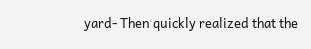yard- Then quickly realized that the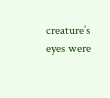creature’s eyes were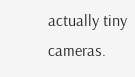actually tiny cameras.